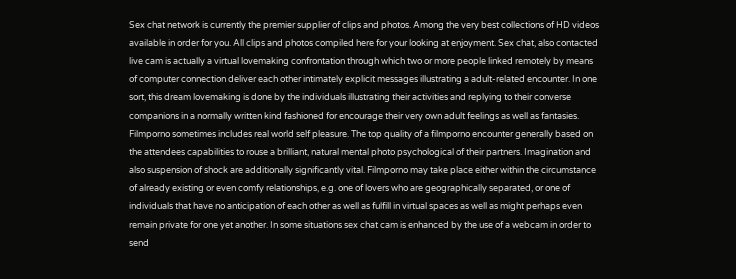Sex chat network is currently the premier supplier of clips and photos. Among the very best collections of HD videos available in order for you. All clips and photos compiled here for your looking at enjoyment. Sex chat, also contacted live cam is actually a virtual lovemaking confrontation through which two or more people linked remotely by means of computer connection deliver each other intimately explicit messages illustrating a adult-related encounter. In one sort, this dream lovemaking is done by the individuals illustrating their activities and replying to their converse companions in a normally written kind fashioned for encourage their very own adult feelings as well as fantasies. Filmporno sometimes includes real world self pleasure. The top quality of a filmporno encounter generally based on the attendees capabilities to rouse a brilliant, natural mental photo psychological of their partners. Imagination and also suspension of shock are additionally significantly vital. Filmporno may take place either within the circumstance of already existing or even comfy relationships, e.g. one of lovers who are geographically separated, or one of individuals that have no anticipation of each other as well as fulfill in virtual spaces as well as might perhaps even remain private for one yet another. In some situations sex chat cam is enhanced by the use of a webcam in order to send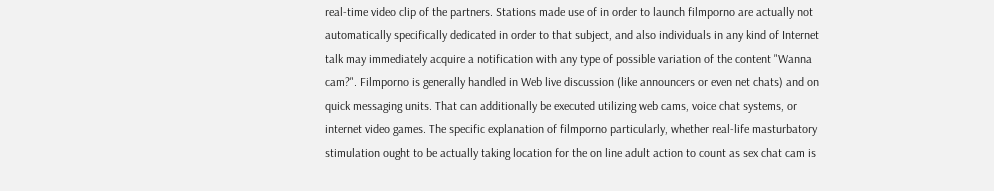real-time video clip of the partners. Stations made use of in order to launch filmporno are actually not automatically specifically dedicated in order to that subject, and also individuals in any kind of Internet talk may immediately acquire a notification with any type of possible variation of the content "Wanna cam?". Filmporno is generally handled in Web live discussion (like announcers or even net chats) and on quick messaging units. That can additionally be executed utilizing web cams, voice chat systems, or internet video games. The specific explanation of filmporno particularly, whether real-life masturbatory stimulation ought to be actually taking location for the on line adult action to count as sex chat cam is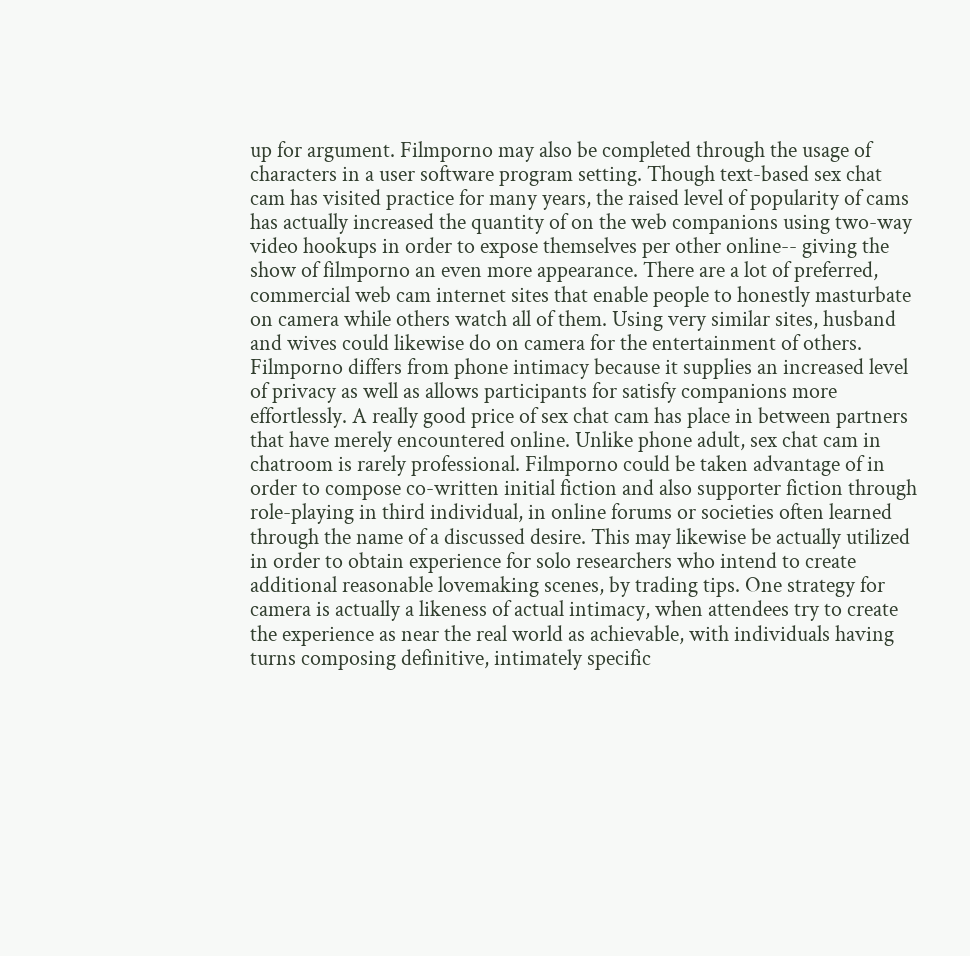up for argument. Filmporno may also be completed through the usage of characters in a user software program setting. Though text-based sex chat cam has visited practice for many years, the raised level of popularity of cams has actually increased the quantity of on the web companions using two-way video hookups in order to expose themselves per other online-- giving the show of filmporno an even more appearance. There are a lot of preferred, commercial web cam internet sites that enable people to honestly masturbate on camera while others watch all of them. Using very similar sites, husband and wives could likewise do on camera for the entertainment of others. Filmporno differs from phone intimacy because it supplies an increased level of privacy as well as allows participants for satisfy companions more effortlessly. A really good price of sex chat cam has place in between partners that have merely encountered online. Unlike phone adult, sex chat cam in chatroom is rarely professional. Filmporno could be taken advantage of in order to compose co-written initial fiction and also supporter fiction through role-playing in third individual, in online forums or societies often learned through the name of a discussed desire. This may likewise be actually utilized in order to obtain experience for solo researchers who intend to create additional reasonable lovemaking scenes, by trading tips. One strategy for camera is actually a likeness of actual intimacy, when attendees try to create the experience as near the real world as achievable, with individuals having turns composing definitive, intimately specific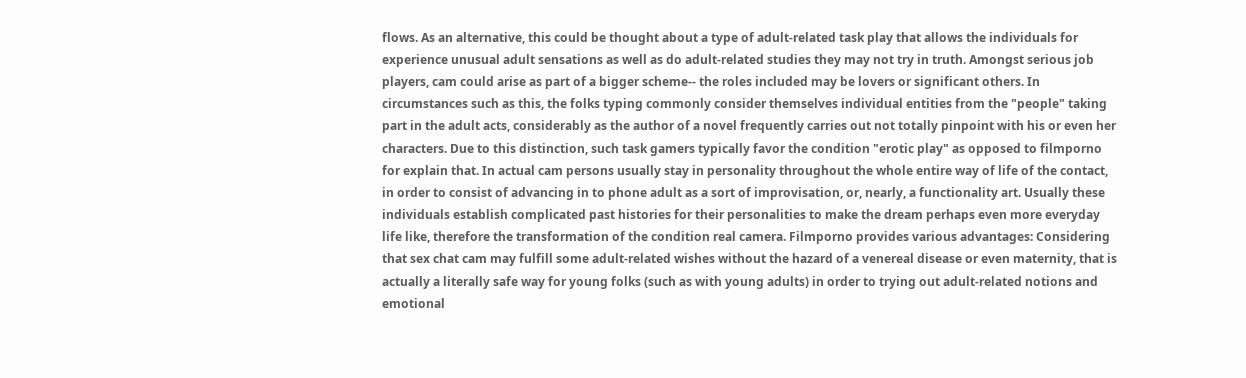flows. As an alternative, this could be thought about a type of adult-related task play that allows the individuals for experience unusual adult sensations as well as do adult-related studies they may not try in truth. Amongst serious job players, cam could arise as part of a bigger scheme-- the roles included may be lovers or significant others. In circumstances such as this, the folks typing commonly consider themselves individual entities from the "people" taking part in the adult acts, considerably as the author of a novel frequently carries out not totally pinpoint with his or even her characters. Due to this distinction, such task gamers typically favor the condition "erotic play" as opposed to filmporno for explain that. In actual cam persons usually stay in personality throughout the whole entire way of life of the contact, in order to consist of advancing in to phone adult as a sort of improvisation, or, nearly, a functionality art. Usually these individuals establish complicated past histories for their personalities to make the dream perhaps even more everyday life like, therefore the transformation of the condition real camera. Filmporno provides various advantages: Considering that sex chat cam may fulfill some adult-related wishes without the hazard of a venereal disease or even maternity, that is actually a literally safe way for young folks (such as with young adults) in order to trying out adult-related notions and emotional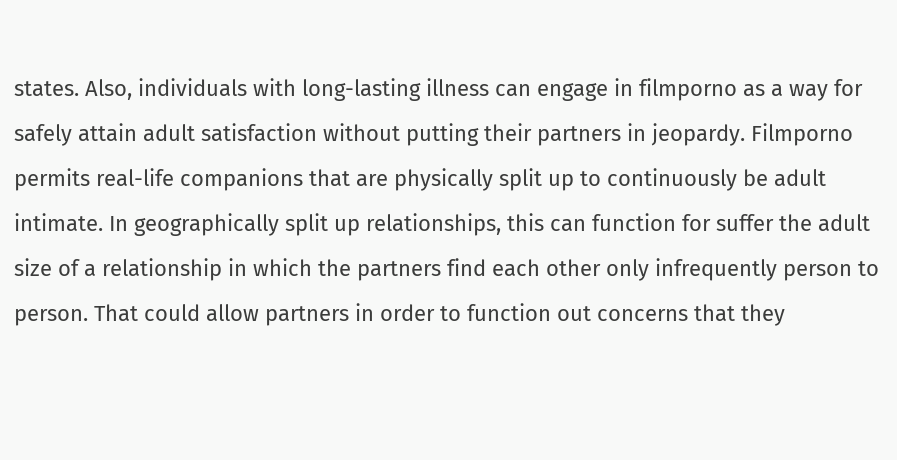states. Also, individuals with long-lasting illness can engage in filmporno as a way for safely attain adult satisfaction without putting their partners in jeopardy. Filmporno permits real-life companions that are physically split up to continuously be adult intimate. In geographically split up relationships, this can function for suffer the adult size of a relationship in which the partners find each other only infrequently person to person. That could allow partners in order to function out concerns that they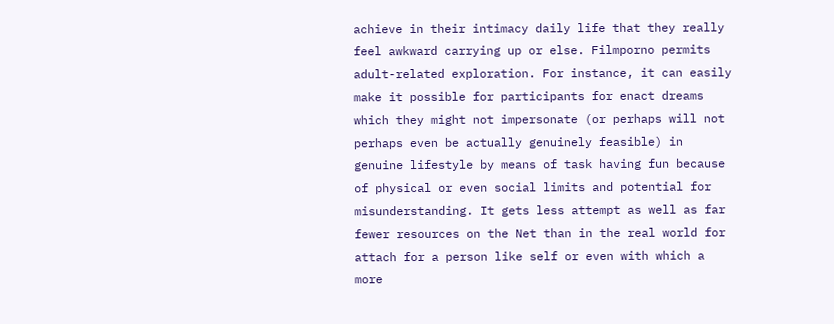achieve in their intimacy daily life that they really feel awkward carrying up or else. Filmporno permits adult-related exploration. For instance, it can easily make it possible for participants for enact dreams which they might not impersonate (or perhaps will not perhaps even be actually genuinely feasible) in genuine lifestyle by means of task having fun because of physical or even social limits and potential for misunderstanding. It gets less attempt as well as far fewer resources on the Net than in the real world for attach for a person like self or even with which a more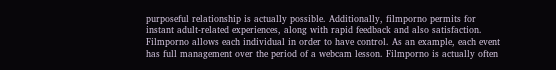purposeful relationship is actually possible. Additionally, filmporno permits for instant adult-related experiences, along with rapid feedback and also satisfaction. Filmporno allows each individual in order to have control. As an example, each event has full management over the period of a webcam lesson. Filmporno is actually often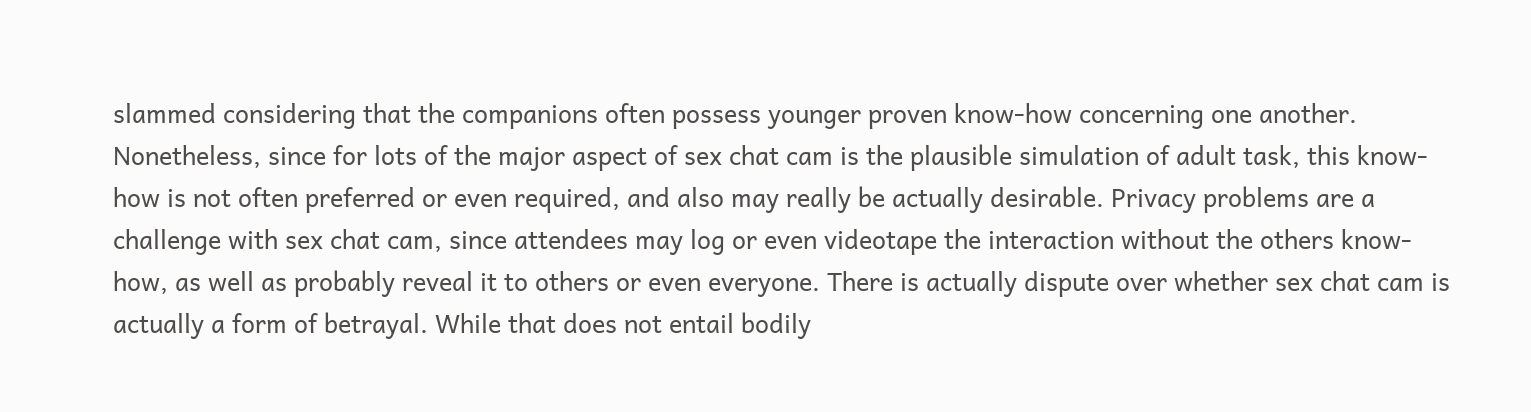slammed considering that the companions often possess younger proven know-how concerning one another. Nonetheless, since for lots of the major aspect of sex chat cam is the plausible simulation of adult task, this know-how is not often preferred or even required, and also may really be actually desirable. Privacy problems are a challenge with sex chat cam, since attendees may log or even videotape the interaction without the others know-how, as well as probably reveal it to others or even everyone. There is actually dispute over whether sex chat cam is actually a form of betrayal. While that does not entail bodily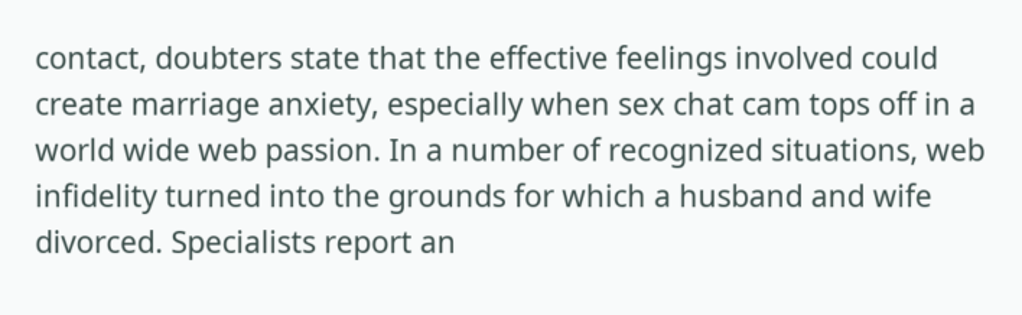contact, doubters state that the effective feelings involved could create marriage anxiety, especially when sex chat cam tops off in a world wide web passion. In a number of recognized situations, web infidelity turned into the grounds for which a husband and wife divorced. Specialists report an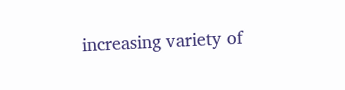increasing variety of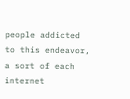people addicted to this endeavor, a sort of each internet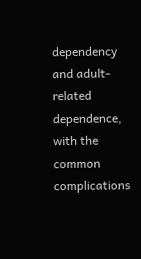dependency and adult-related dependence, with the common complications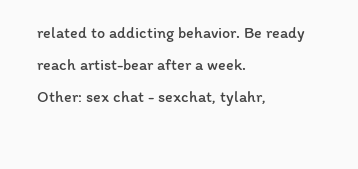related to addicting behavior. Be ready reach artist-bear after a week.
Other: sex chat - sexchat, tylahr,